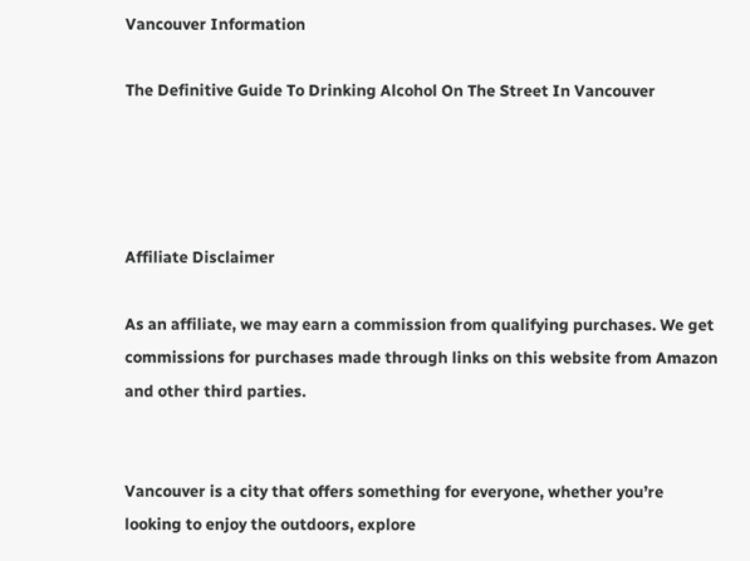Vancouver Information

The Definitive Guide To Drinking Alcohol On The Street In Vancouver




Affiliate Disclaimer

As an affiliate, we may earn a commission from qualifying purchases. We get commissions for purchases made through links on this website from Amazon and other third parties.


Vancouver is a city that offers something for everyone, whether you’re looking to enjoy the outdoors, explore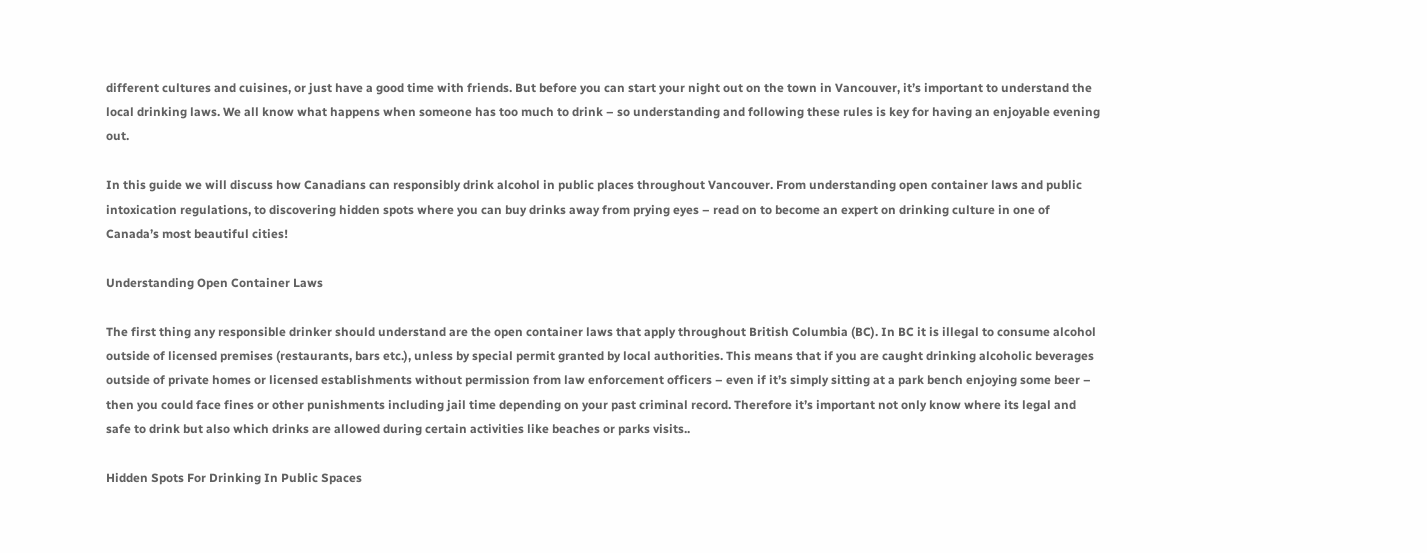different cultures and cuisines, or just have a good time with friends. But before you can start your night out on the town in Vancouver, it’s important to understand the local drinking laws. We all know what happens when someone has too much to drink – so understanding and following these rules is key for having an enjoyable evening out.

In this guide we will discuss how Canadians can responsibly drink alcohol in public places throughout Vancouver. From understanding open container laws and public intoxication regulations, to discovering hidden spots where you can buy drinks away from prying eyes – read on to become an expert on drinking culture in one of Canada’s most beautiful cities!

Understanding Open Container Laws

The first thing any responsible drinker should understand are the open container laws that apply throughout British Columbia (BC). In BC it is illegal to consume alcohol outside of licensed premises (restaurants, bars etc.), unless by special permit granted by local authorities. This means that if you are caught drinking alcoholic beverages outside of private homes or licensed establishments without permission from law enforcement officers – even if it’s simply sitting at a park bench enjoying some beer – then you could face fines or other punishments including jail time depending on your past criminal record. Therefore it’s important not only know where its legal and safe to drink but also which drinks are allowed during certain activities like beaches or parks visits..

Hidden Spots For Drinking In Public Spaces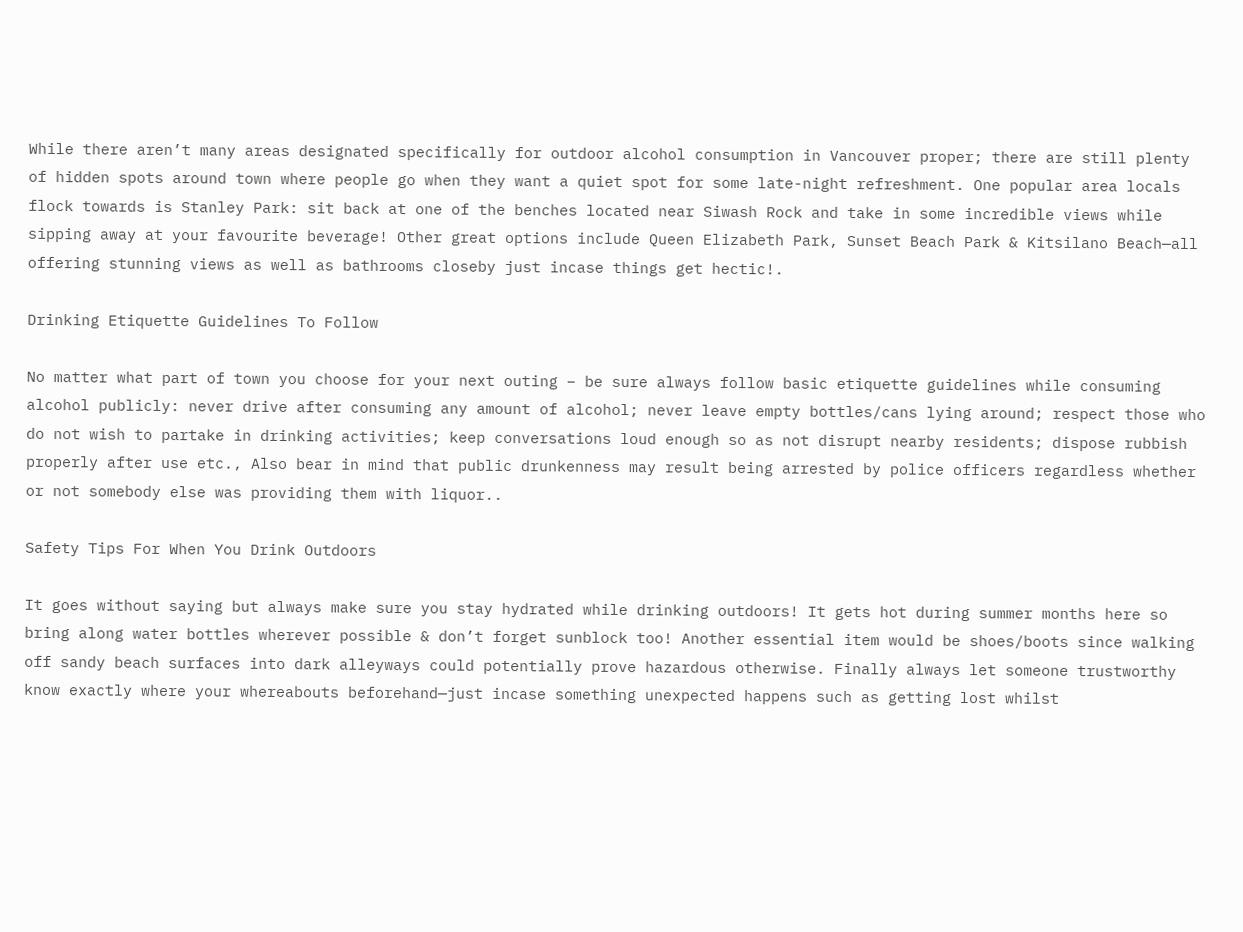While there aren’t many areas designated specifically for outdoor alcohol consumption in Vancouver proper; there are still plenty of hidden spots around town where people go when they want a quiet spot for some late-night refreshment. One popular area locals flock towards is Stanley Park: sit back at one of the benches located near Siwash Rock and take in some incredible views while sipping away at your favourite beverage! Other great options include Queen Elizabeth Park, Sunset Beach Park & Kitsilano Beach—all offering stunning views as well as bathrooms closeby just incase things get hectic!.

Drinking Etiquette Guidelines To Follow

No matter what part of town you choose for your next outing – be sure always follow basic etiquette guidelines while consuming alcohol publicly: never drive after consuming any amount of alcohol; never leave empty bottles/cans lying around; respect those who do not wish to partake in drinking activities; keep conversations loud enough so as not disrupt nearby residents; dispose rubbish properly after use etc., Also bear in mind that public drunkenness may result being arrested by police officers regardless whether or not somebody else was providing them with liquor..

Safety Tips For When You Drink Outdoors

It goes without saying but always make sure you stay hydrated while drinking outdoors! It gets hot during summer months here so bring along water bottles wherever possible & don’t forget sunblock too! Another essential item would be shoes/boots since walking off sandy beach surfaces into dark alleyways could potentially prove hazardous otherwise. Finally always let someone trustworthy know exactly where your whereabouts beforehand—just incase something unexpected happens such as getting lost whilst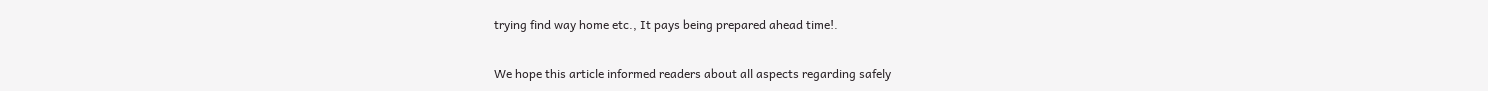trying find way home etc., It pays being prepared ahead time!.

We hope this article informed readers about all aspects regarding safely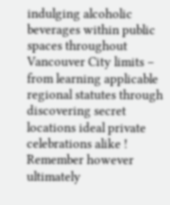indulging alcoholic beverages within public spaces throughout Vancouver City limits – from learning applicable regional statutes through discovering secret locations ideal private celebrations alike ! Remember however ultimately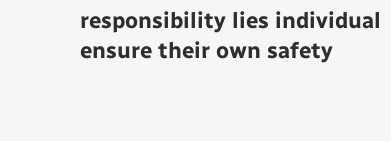responsibility lies individual ensure their own safety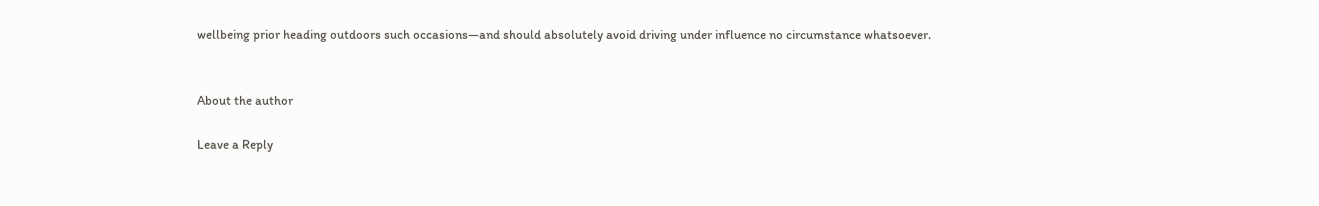wellbeing prior heading outdoors such occasions—and should absolutely avoid driving under influence no circumstance whatsoever.


About the author

Leave a Reply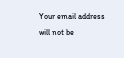Your email address will not be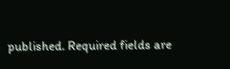published. Required fields are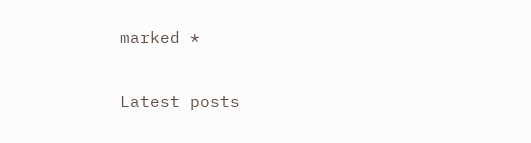marked *

Latest posts